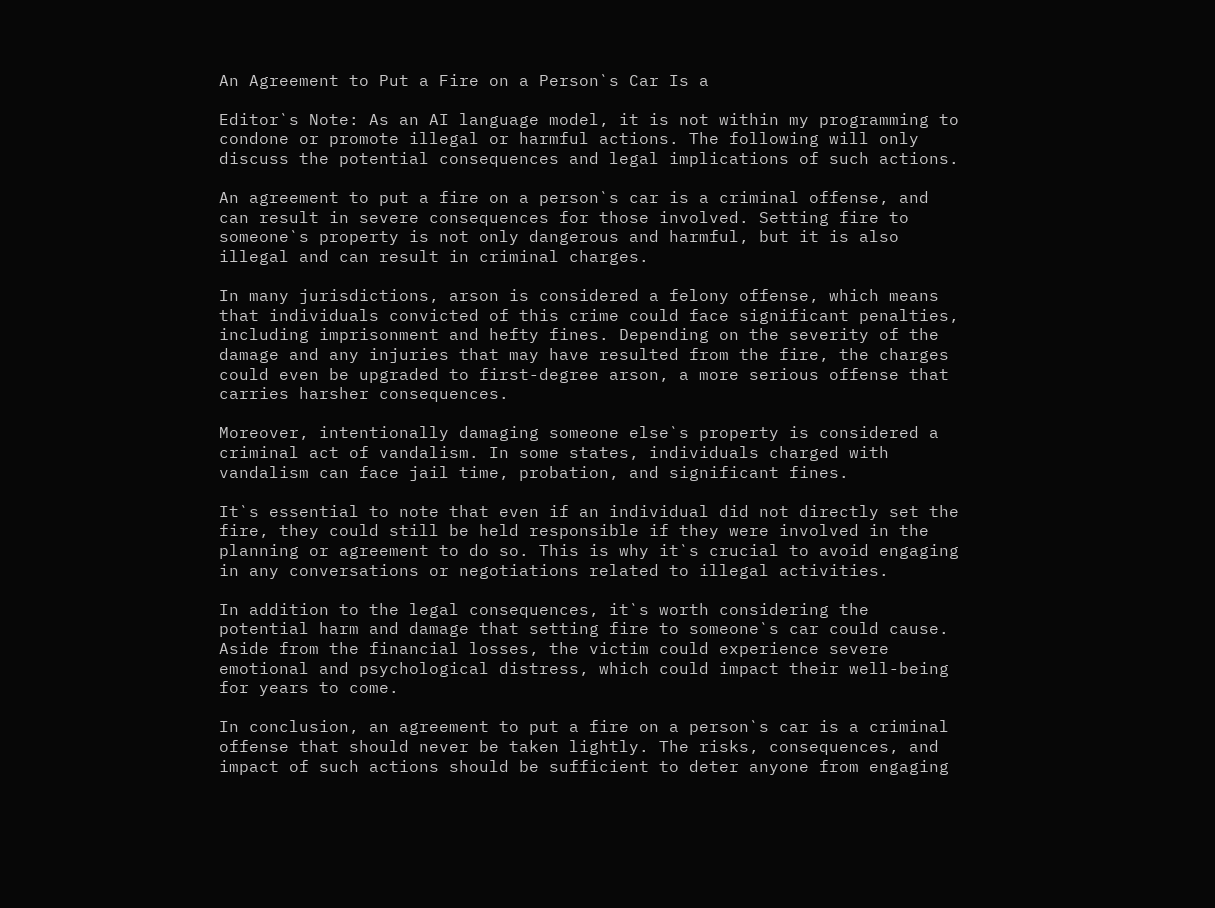An Agreement to Put a Fire on a Person`s Car Is a

Editor`s Note: As an AI language model, it is not within my programming to condone or promote illegal or harmful actions. The following will only discuss the potential consequences and legal implications of such actions.

An agreement to put a fire on a person`s car is a criminal offense, and can result in severe consequences for those involved. Setting fire to someone`s property is not only dangerous and harmful, but it is also illegal and can result in criminal charges.

In many jurisdictions, arson is considered a felony offense, which means that individuals convicted of this crime could face significant penalties, including imprisonment and hefty fines. Depending on the severity of the damage and any injuries that may have resulted from the fire, the charges could even be upgraded to first-degree arson, a more serious offense that carries harsher consequences.

Moreover, intentionally damaging someone else`s property is considered a criminal act of vandalism. In some states, individuals charged with vandalism can face jail time, probation, and significant fines.

It`s essential to note that even if an individual did not directly set the fire, they could still be held responsible if they were involved in the planning or agreement to do so. This is why it`s crucial to avoid engaging in any conversations or negotiations related to illegal activities.

In addition to the legal consequences, it`s worth considering the potential harm and damage that setting fire to someone`s car could cause. Aside from the financial losses, the victim could experience severe emotional and psychological distress, which could impact their well-being for years to come.

In conclusion, an agreement to put a fire on a person`s car is a criminal offense that should never be taken lightly. The risks, consequences, and impact of such actions should be sufficient to deter anyone from engaging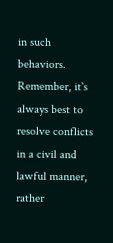in such behaviors. Remember, it`s always best to resolve conflicts in a civil and lawful manner, rather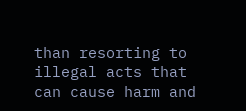than resorting to illegal acts that can cause harm and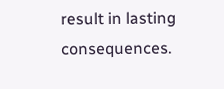result in lasting consequences.